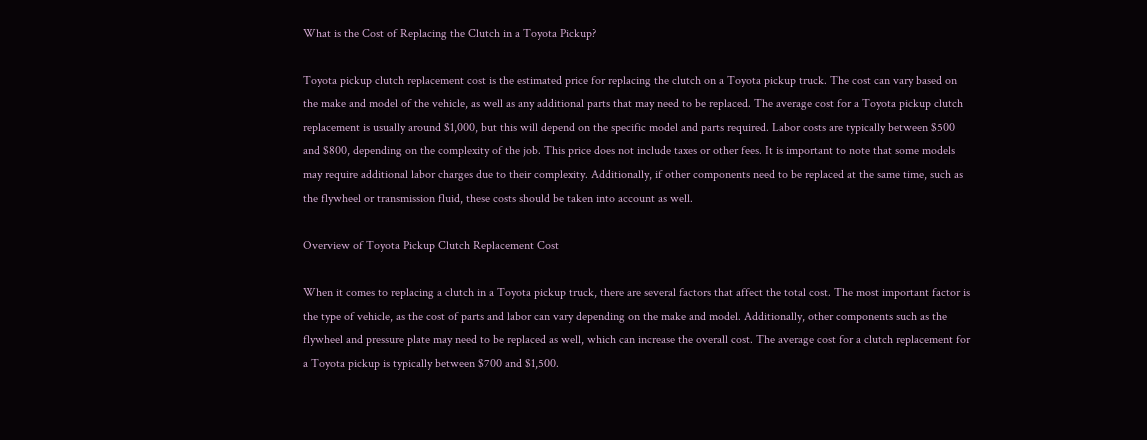What is the Cost of Replacing the Clutch in a Toyota Pickup?

Toyota pickup clutch replacement cost is the estimated price for replacing the clutch on a Toyota pickup truck. The cost can vary based on the make and model of the vehicle, as well as any additional parts that may need to be replaced. The average cost for a Toyota pickup clutch replacement is usually around $1,000, but this will depend on the specific model and parts required. Labor costs are typically between $500 and $800, depending on the complexity of the job. This price does not include taxes or other fees. It is important to note that some models may require additional labor charges due to their complexity. Additionally, if other components need to be replaced at the same time, such as the flywheel or transmission fluid, these costs should be taken into account as well.

Overview of Toyota Pickup Clutch Replacement Cost

When it comes to replacing a clutch in a Toyota pickup truck, there are several factors that affect the total cost. The most important factor is the type of vehicle, as the cost of parts and labor can vary depending on the make and model. Additionally, other components such as the flywheel and pressure plate may need to be replaced as well, which can increase the overall cost. The average cost for a clutch replacement for a Toyota pickup is typically between $700 and $1,500.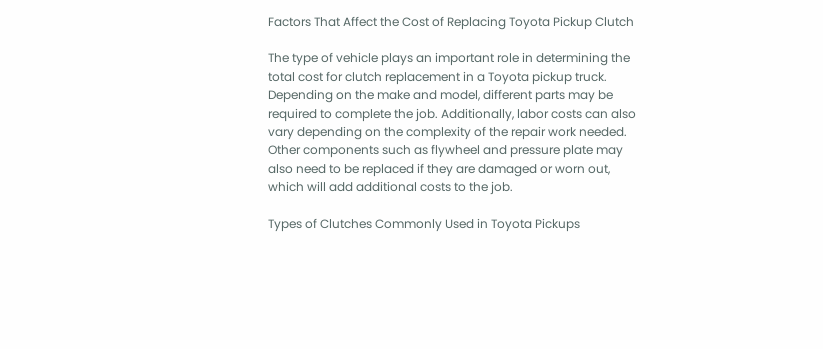Factors That Affect the Cost of Replacing Toyota Pickup Clutch

The type of vehicle plays an important role in determining the total cost for clutch replacement in a Toyota pickup truck. Depending on the make and model, different parts may be required to complete the job. Additionally, labor costs can also vary depending on the complexity of the repair work needed. Other components such as flywheel and pressure plate may also need to be replaced if they are damaged or worn out, which will add additional costs to the job.

Types of Clutches Commonly Used in Toyota Pickups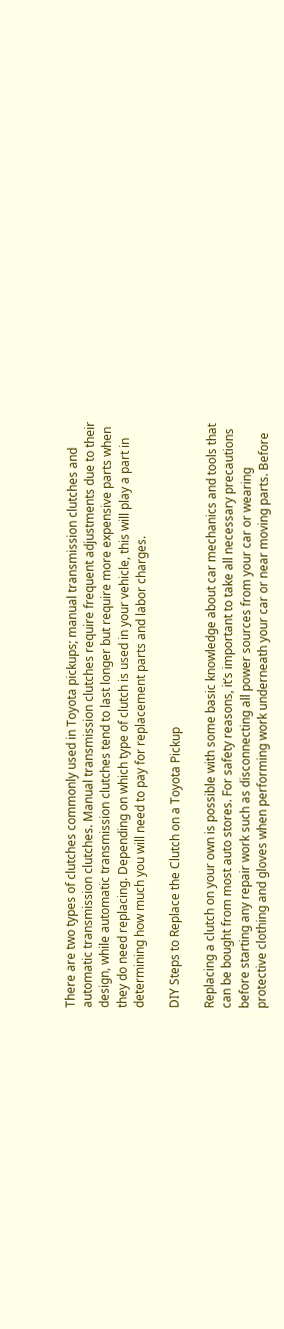There are two types of clutches commonly used in Toyota pickups; manual transmission clutches and automatic transmission clutches. Manual transmission clutches require frequent adjustments due to their design, while automatic transmission clutches tend to last longer but require more expensive parts when they do need replacing. Depending on which type of clutch is used in your vehicle, this will play a part in determining how much you will need to pay for replacement parts and labor charges.

DIY Steps to Replace the Clutch on a Toyota Pickup

Replacing a clutch on your own is possible with some basic knowledge about car mechanics and tools that can be bought from most auto stores. For safety reasons, it’s important to take all necessary precautions before starting any repair work such as disconnecting all power sources from your car or wearing protective clothing and gloves when performing work underneath your car or near moving parts. Before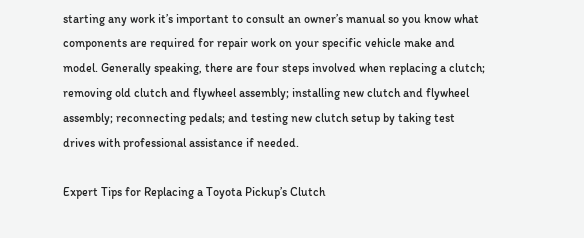starting any work it’s important to consult an owner’s manual so you know what components are required for repair work on your specific vehicle make and model. Generally speaking, there are four steps involved when replacing a clutch; removing old clutch and flywheel assembly; installing new clutch and flywheel assembly; reconnecting pedals; and testing new clutch setup by taking test drives with professional assistance if needed.

Expert Tips for Replacing a Toyota Pickup’s Clutch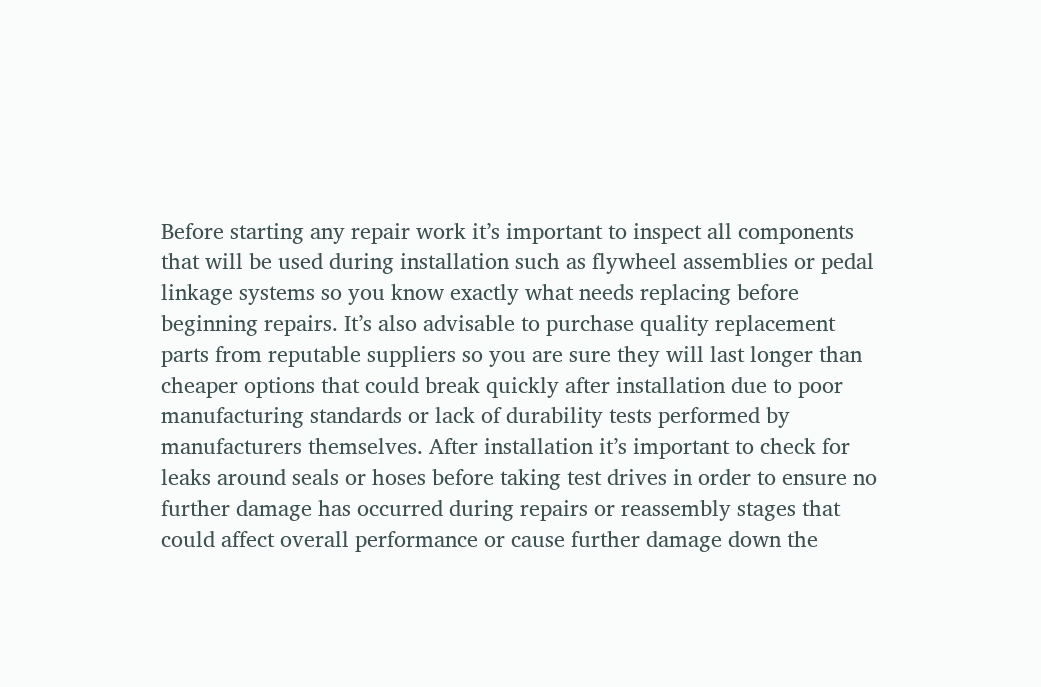Before starting any repair work it’s important to inspect all components that will be used during installation such as flywheel assemblies or pedal linkage systems so you know exactly what needs replacing before beginning repairs. It’s also advisable to purchase quality replacement parts from reputable suppliers so you are sure they will last longer than cheaper options that could break quickly after installation due to poor manufacturing standards or lack of durability tests performed by manufacturers themselves. After installation it’s important to check for leaks around seals or hoses before taking test drives in order to ensure no further damage has occurred during repairs or reassembly stages that could affect overall performance or cause further damage down the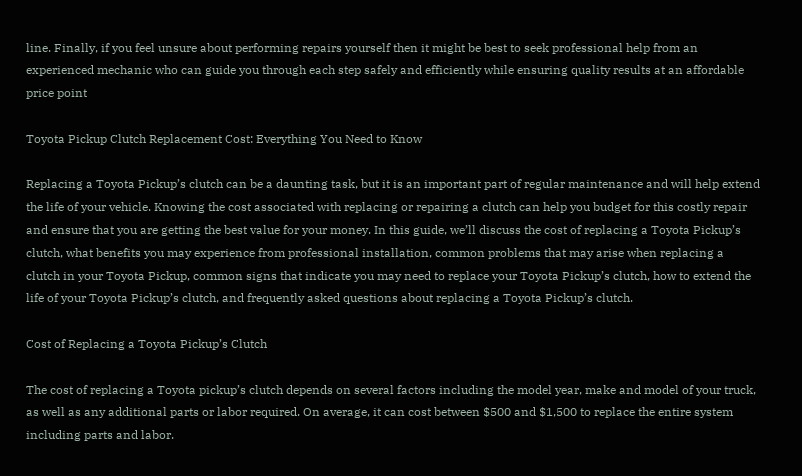line. Finally, if you feel unsure about performing repairs yourself then it might be best to seek professional help from an experienced mechanic who can guide you through each step safely and efficiently while ensuring quality results at an affordable price point

Toyota Pickup Clutch Replacement Cost: Everything You Need to Know

Replacing a Toyota Pickup’s clutch can be a daunting task, but it is an important part of regular maintenance and will help extend the life of your vehicle. Knowing the cost associated with replacing or repairing a clutch can help you budget for this costly repair and ensure that you are getting the best value for your money. In this guide, we’ll discuss the cost of replacing a Toyota Pickup’s clutch, what benefits you may experience from professional installation, common problems that may arise when replacing a clutch in your Toyota Pickup, common signs that indicate you may need to replace your Toyota Pickup’s clutch, how to extend the life of your Toyota Pickup’s clutch, and frequently asked questions about replacing a Toyota Pickup’s clutch.

Cost of Replacing a Toyota Pickup’s Clutch

The cost of replacing a Toyota pickup’s clutch depends on several factors including the model year, make and model of your truck, as well as any additional parts or labor required. On average, it can cost between $500 and $1,500 to replace the entire system including parts and labor.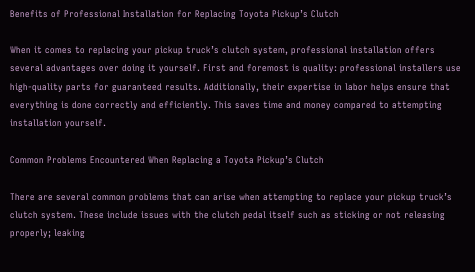Benefits of Professional Installation for Replacing Toyota Pickup’s Clutch

When it comes to replacing your pickup truck’s clutch system, professional installation offers several advantages over doing it yourself. First and foremost is quality: professional installers use high-quality parts for guaranteed results. Additionally, their expertise in labor helps ensure that everything is done correctly and efficiently. This saves time and money compared to attempting installation yourself.

Common Problems Encountered When Replacing a Toyota Pickup’s Clutch

There are several common problems that can arise when attempting to replace your pickup truck’s clutch system. These include issues with the clutch pedal itself such as sticking or not releasing properly; leaking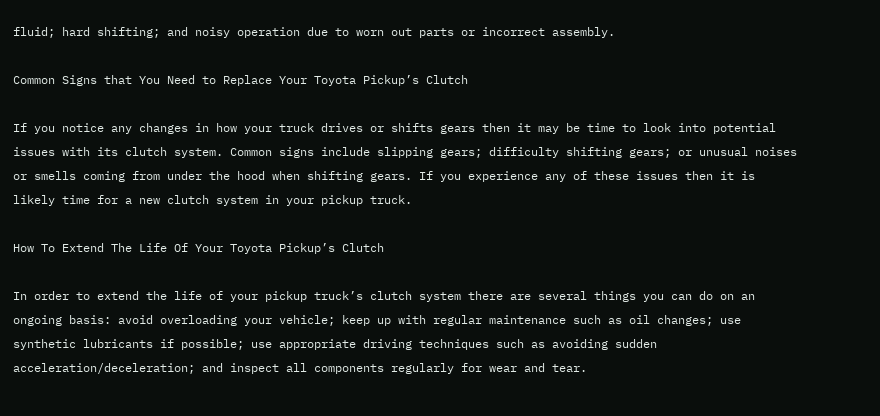fluid; hard shifting; and noisy operation due to worn out parts or incorrect assembly.

Common Signs that You Need to Replace Your Toyota Pickup’s Clutch

If you notice any changes in how your truck drives or shifts gears then it may be time to look into potential issues with its clutch system. Common signs include slipping gears; difficulty shifting gears; or unusual noises or smells coming from under the hood when shifting gears. If you experience any of these issues then it is likely time for a new clutch system in your pickup truck.

How To Extend The Life Of Your Toyota Pickup’s Clutch

In order to extend the life of your pickup truck’s clutch system there are several things you can do on an ongoing basis: avoid overloading your vehicle; keep up with regular maintenance such as oil changes; use synthetic lubricants if possible; use appropriate driving techniques such as avoiding sudden acceleration/deceleration; and inspect all components regularly for wear and tear.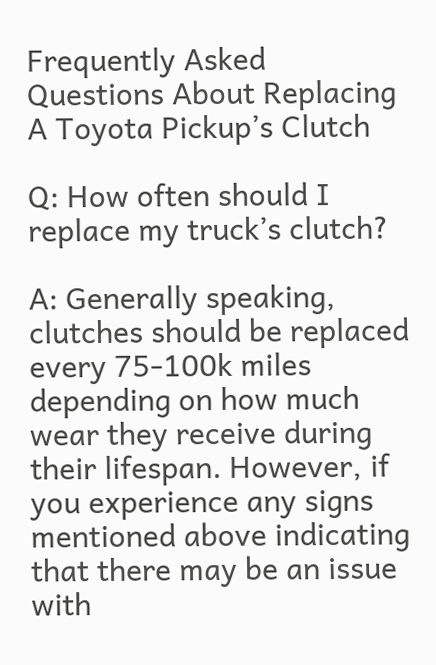Frequently Asked Questions About Replacing A Toyota Pickup’s Clutch

Q: How often should I replace my truck’s clutch?

A: Generally speaking, clutches should be replaced every 75-100k miles depending on how much wear they receive during their lifespan. However, if you experience any signs mentioned above indicating that there may be an issue with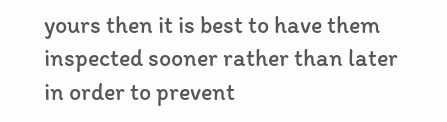yours then it is best to have them inspected sooner rather than later in order to prevent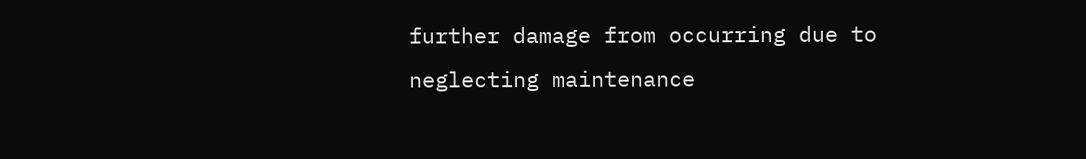further damage from occurring due to neglecting maintenance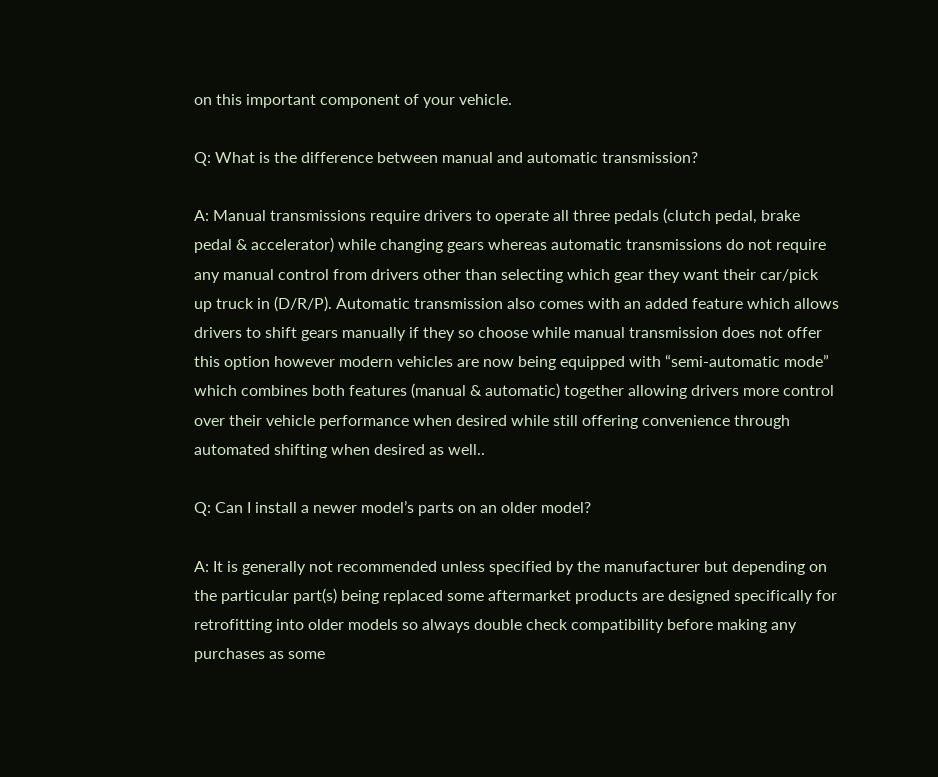on this important component of your vehicle.

Q: What is the difference between manual and automatic transmission?

A: Manual transmissions require drivers to operate all three pedals (clutch pedal, brake pedal & accelerator) while changing gears whereas automatic transmissions do not require any manual control from drivers other than selecting which gear they want their car/pick up truck in (D/R/P). Automatic transmission also comes with an added feature which allows drivers to shift gears manually if they so choose while manual transmission does not offer this option however modern vehicles are now being equipped with “semi-automatic mode” which combines both features (manual & automatic) together allowing drivers more control over their vehicle performance when desired while still offering convenience through automated shifting when desired as well..

Q: Can I install a newer model’s parts on an older model?

A: It is generally not recommended unless specified by the manufacturer but depending on the particular part(s) being replaced some aftermarket products are designed specifically for retrofitting into older models so always double check compatibility before making any purchases as some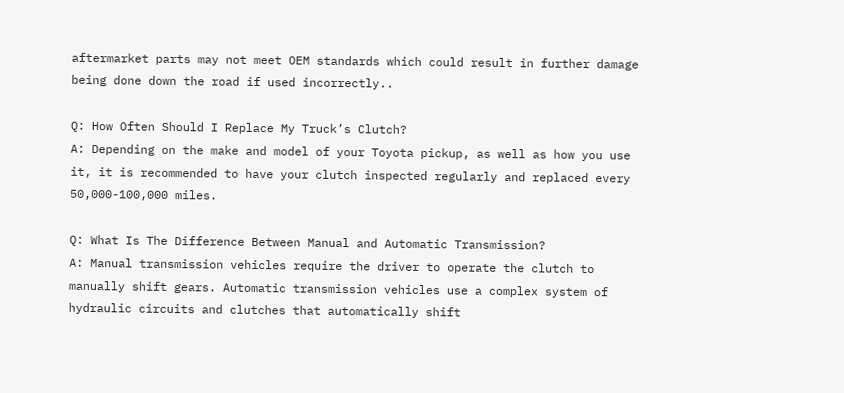aftermarket parts may not meet OEM standards which could result in further damage being done down the road if used incorrectly..

Q: How Often Should I Replace My Truck’s Clutch?
A: Depending on the make and model of your Toyota pickup, as well as how you use it, it is recommended to have your clutch inspected regularly and replaced every 50,000-100,000 miles.

Q: What Is The Difference Between Manual and Automatic Transmission?
A: Manual transmission vehicles require the driver to operate the clutch to manually shift gears. Automatic transmission vehicles use a complex system of hydraulic circuits and clutches that automatically shift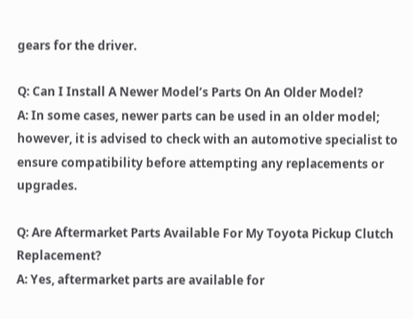gears for the driver.

Q: Can I Install A Newer Model’s Parts On An Older Model?
A: In some cases, newer parts can be used in an older model; however, it is advised to check with an automotive specialist to ensure compatibility before attempting any replacements or upgrades.

Q: Are Aftermarket Parts Available For My Toyota Pickup Clutch Replacement?
A: Yes, aftermarket parts are available for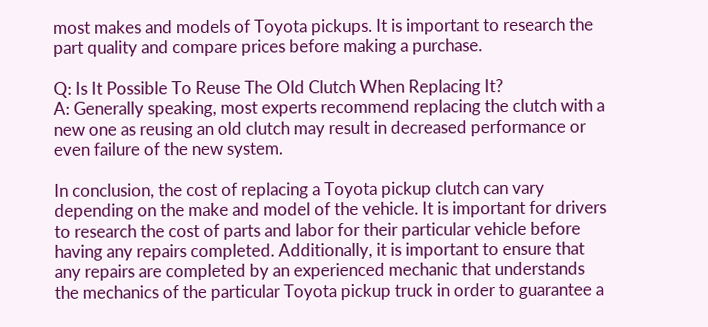most makes and models of Toyota pickups. It is important to research the part quality and compare prices before making a purchase.

Q: Is It Possible To Reuse The Old Clutch When Replacing It?
A: Generally speaking, most experts recommend replacing the clutch with a new one as reusing an old clutch may result in decreased performance or even failure of the new system.

In conclusion, the cost of replacing a Toyota pickup clutch can vary depending on the make and model of the vehicle. It is important for drivers to research the cost of parts and labor for their particular vehicle before having any repairs completed. Additionally, it is important to ensure that any repairs are completed by an experienced mechanic that understands the mechanics of the particular Toyota pickup truck in order to guarantee a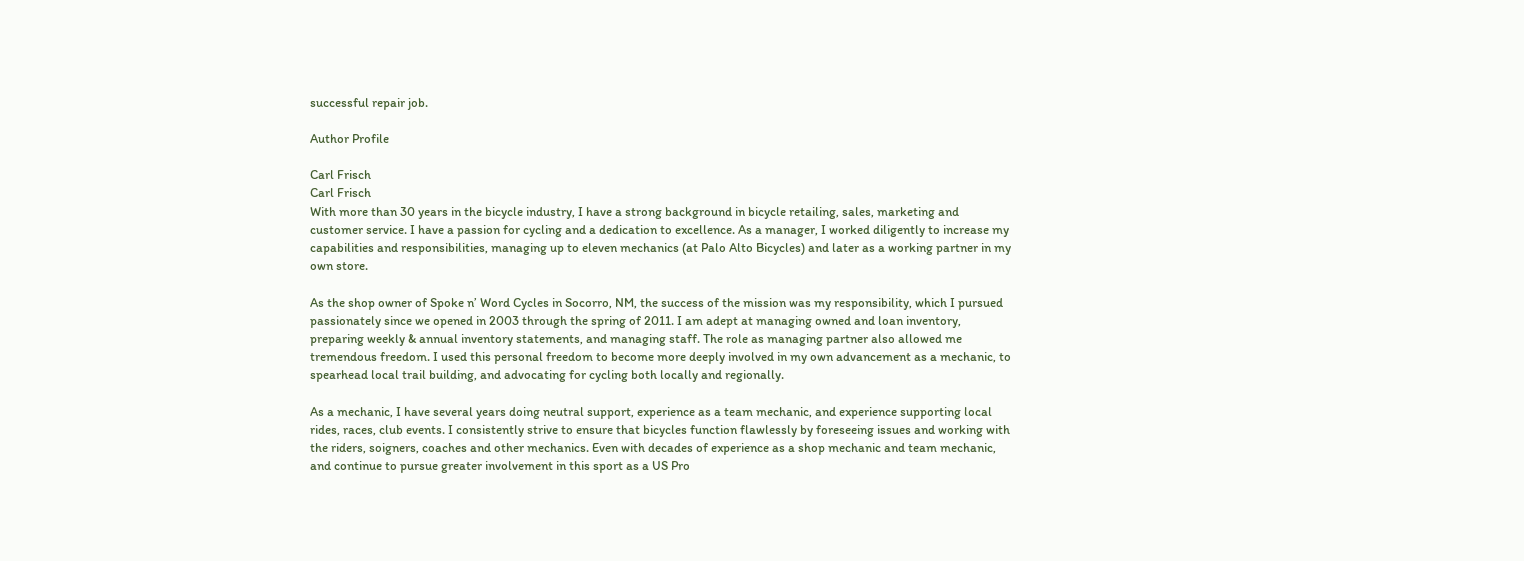successful repair job.

Author Profile

Carl Frisch
Carl Frisch
With more than 30 years in the bicycle industry, I have a strong background in bicycle retailing, sales, marketing and customer service. I have a passion for cycling and a dedication to excellence. As a manager, I worked diligently to increase my capabilities and responsibilities, managing up to eleven mechanics (at Palo Alto Bicycles) and later as a working partner in my own store.

As the shop owner of Spoke n’ Word Cycles in Socorro, NM, the success of the mission was my responsibility, which I pursued passionately since we opened in 2003 through the spring of 2011. I am adept at managing owned and loan inventory, preparing weekly & annual inventory statements, and managing staff. The role as managing partner also allowed me tremendous freedom. I used this personal freedom to become more deeply involved in my own advancement as a mechanic, to spearhead local trail building, and advocating for cycling both locally and regionally.

As a mechanic, I have several years doing neutral support, experience as a team mechanic, and experience supporting local rides, races, club events. I consistently strive to ensure that bicycles function flawlessly by foreseeing issues and working with the riders, soigners, coaches and other mechanics. Even with decades of experience as a shop mechanic and team mechanic, and continue to pursue greater involvement in this sport as a US Pro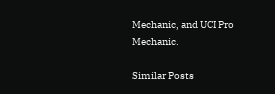Mechanic, and UCI Pro Mechanic.

Similar Posts